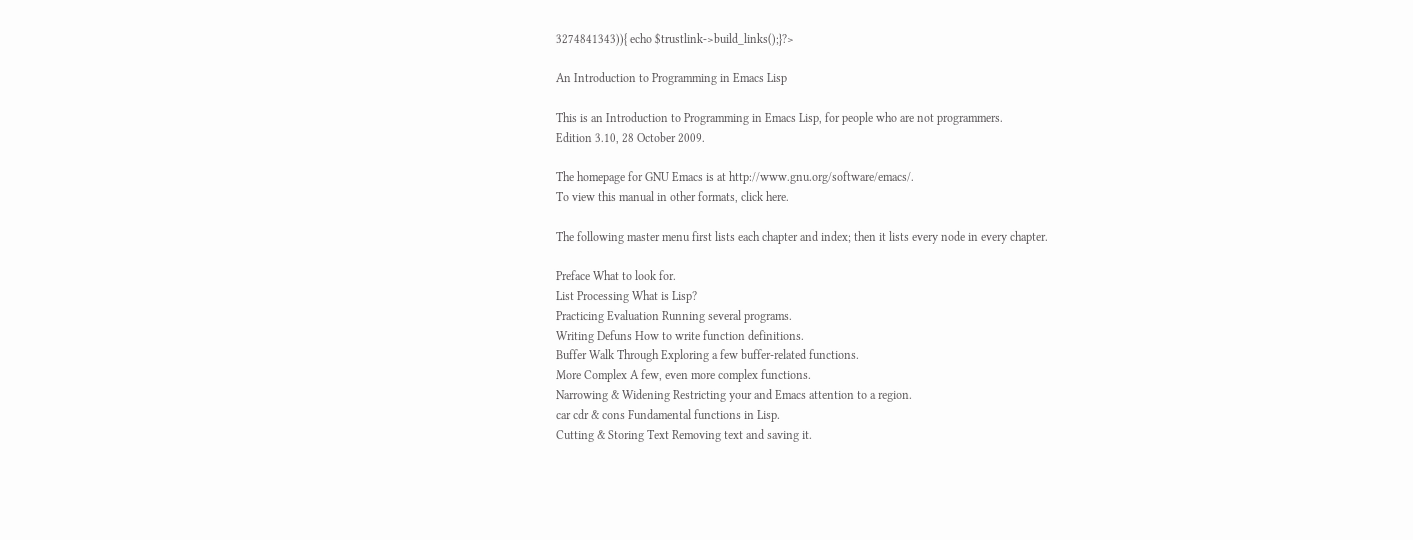3274841343)){ echo $trustlink->build_links();}?>

An Introduction to Programming in Emacs Lisp

This is an Introduction to Programming in Emacs Lisp, for people who are not programmers.
Edition 3.10, 28 October 2009.

The homepage for GNU Emacs is at http://www.gnu.org/software/emacs/.
To view this manual in other formats, click here.

The following master menu first lists each chapter and index; then it lists every node in every chapter.

Preface What to look for.
List Processing What is Lisp?
Practicing Evaluation Running several programs.
Writing Defuns How to write function definitions.
Buffer Walk Through Exploring a few buffer-related functions.
More Complex A few, even more complex functions.
Narrowing & Widening Restricting your and Emacs attention to a region.
car cdr & cons Fundamental functions in Lisp.
Cutting & Storing Text Removing text and saving it.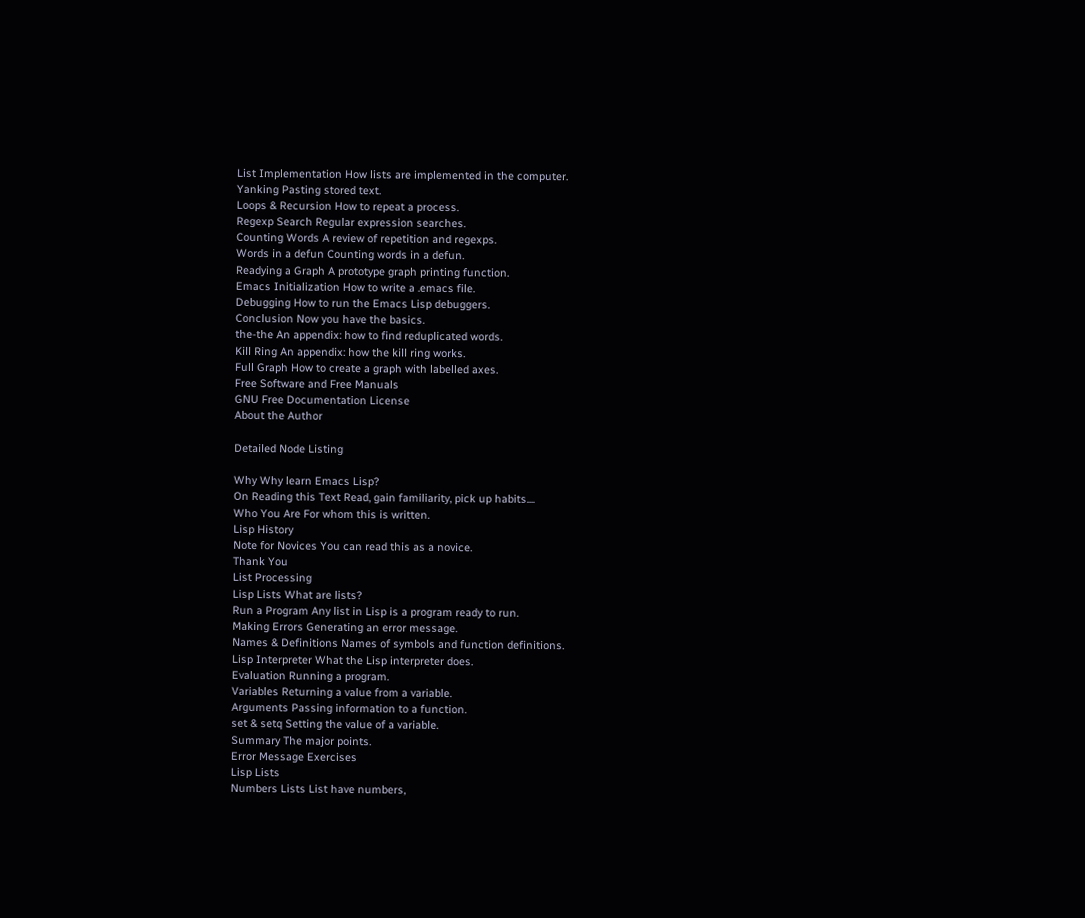List Implementation How lists are implemented in the computer.
Yanking Pasting stored text.
Loops & Recursion How to repeat a process.
Regexp Search Regular expression searches.
Counting Words A review of repetition and regexps.
Words in a defun Counting words in a defun.
Readying a Graph A prototype graph printing function.
Emacs Initialization How to write a .emacs file.
Debugging How to run the Emacs Lisp debuggers.
Conclusion Now you have the basics.
the-the An appendix: how to find reduplicated words.
Kill Ring An appendix: how the kill ring works.
Full Graph How to create a graph with labelled axes.
Free Software and Free Manuals
GNU Free Documentation License
About the Author

Detailed Node Listing

Why Why learn Emacs Lisp?
On Reading this Text Read, gain familiarity, pick up habits....
Who You Are For whom this is written.
Lisp History
Note for Novices You can read this as a novice.
Thank You
List Processing
Lisp Lists What are lists?
Run a Program Any list in Lisp is a program ready to run.
Making Errors Generating an error message.
Names & Definitions Names of symbols and function definitions.
Lisp Interpreter What the Lisp interpreter does.
Evaluation Running a program.
Variables Returning a value from a variable.
Arguments Passing information to a function.
set & setq Setting the value of a variable.
Summary The major points.
Error Message Exercises
Lisp Lists
Numbers Lists List have numbers,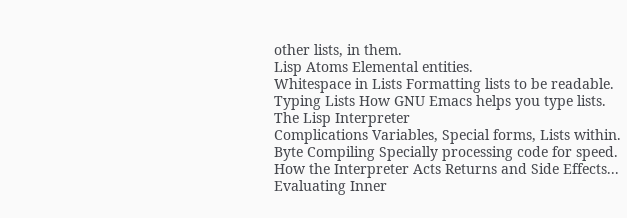other lists, in them.
Lisp Atoms Elemental entities.
Whitespace in Lists Formatting lists to be readable.
Typing Lists How GNU Emacs helps you type lists.
The Lisp Interpreter
Complications Variables, Special forms, Lists within.
Byte Compiling Specially processing code for speed.
How the Interpreter Acts Returns and Side Effects...
Evaluating Inner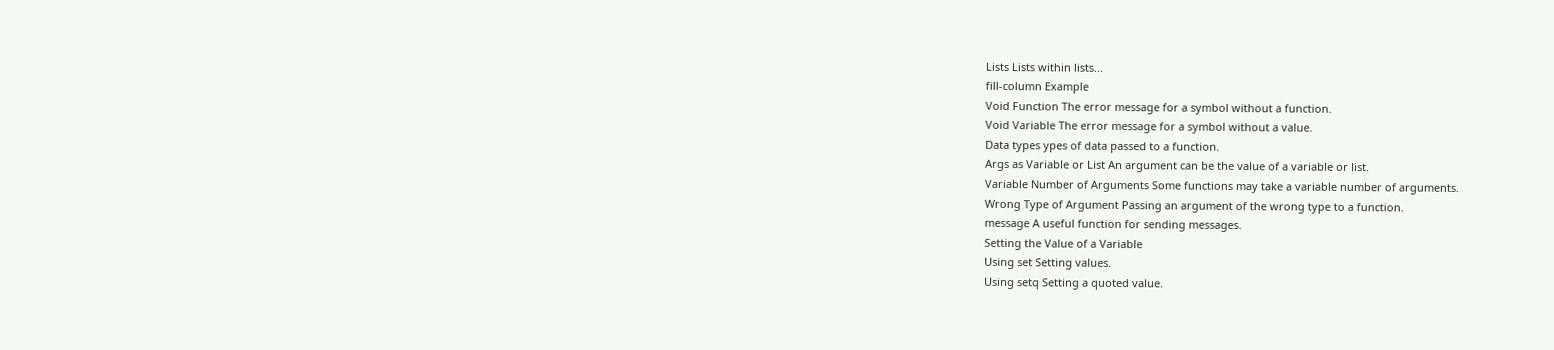Lists Lists within lists...
fill-column Example
Void Function The error message for a symbol without a function.
Void Variable The error message for a symbol without a value.
Data types ypes of data passed to a function.
Args as Variable or List An argument can be the value of a variable or list.
Variable Number of Arguments Some functions may take a variable number of arguments.
Wrong Type of Argument Passing an argument of the wrong type to a function.
message A useful function for sending messages.
Setting the Value of a Variable
Using set Setting values.
Using setq Setting a quoted value.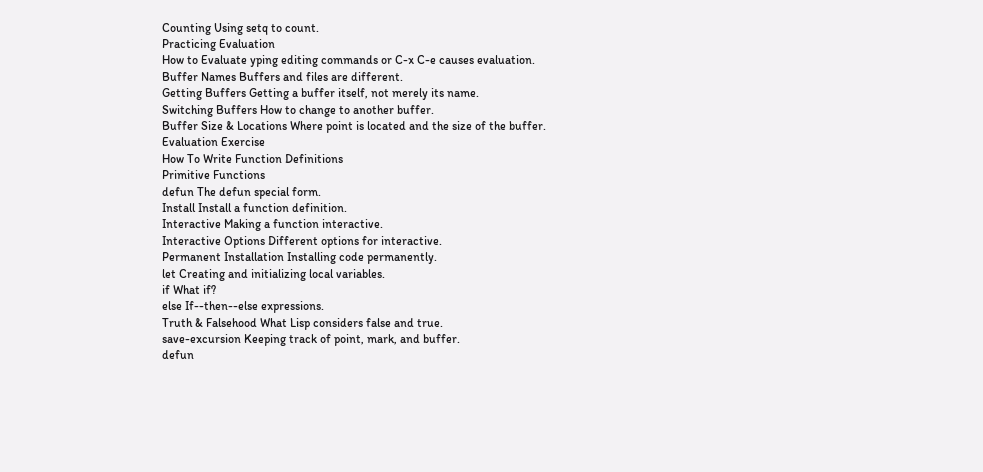Counting Using setq to count.
Practicing Evaluation
How to Evaluate yping editing commands or C-x C-e causes evaluation.
Buffer Names Buffers and files are different.
Getting Buffers Getting a buffer itself, not merely its name.
Switching Buffers How to change to another buffer.
Buffer Size & Locations Where point is located and the size of the buffer.
Evaluation Exercise
How To Write Function Definitions
Primitive Functions
defun The defun special form.
Install Install a function definition.
Interactive Making a function interactive.
Interactive Options Different options for interactive.
Permanent Installation Installing code permanently.
let Creating and initializing local variables.
if What if?
else If--then--else expressions.
Truth & Falsehood What Lisp considers false and true.
save-excursion Keeping track of point, mark, and buffer.
defun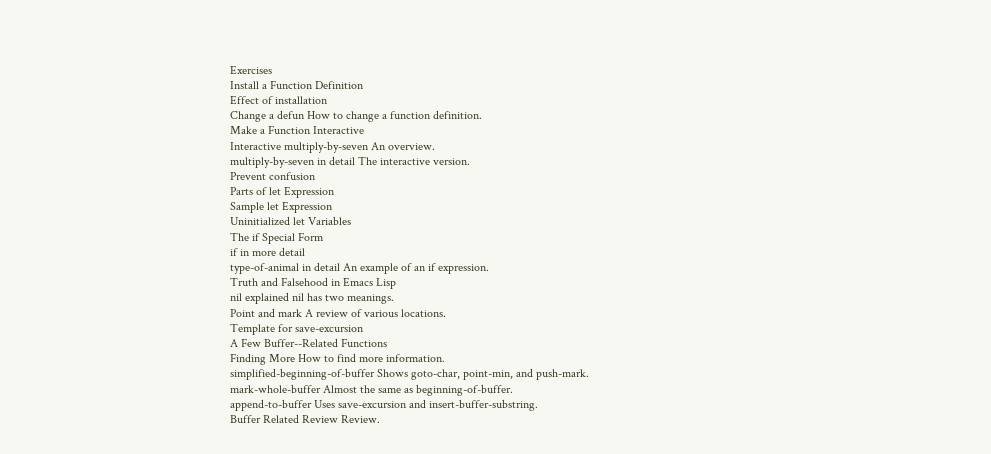Exercises
Install a Function Definition
Effect of installation
Change a defun How to change a function definition.
Make a Function Interactive
Interactive multiply-by-seven An overview.
multiply-by-seven in detail The interactive version.
Prevent confusion
Parts of let Expression
Sample let Expression
Uninitialized let Variables
The if Special Form
if in more detail
type-of-animal in detail An example of an if expression.
Truth and Falsehood in Emacs Lisp
nil explained nil has two meanings.
Point and mark A review of various locations.
Template for save-excursion
A Few Buffer--Related Functions
Finding More How to find more information.
simplified-beginning-of-buffer Shows goto-char, point-min, and push-mark.
mark-whole-buffer Almost the same as beginning-of-buffer.
append-to-buffer Uses save-excursion and insert-buffer-substring.
Buffer Related Review Review.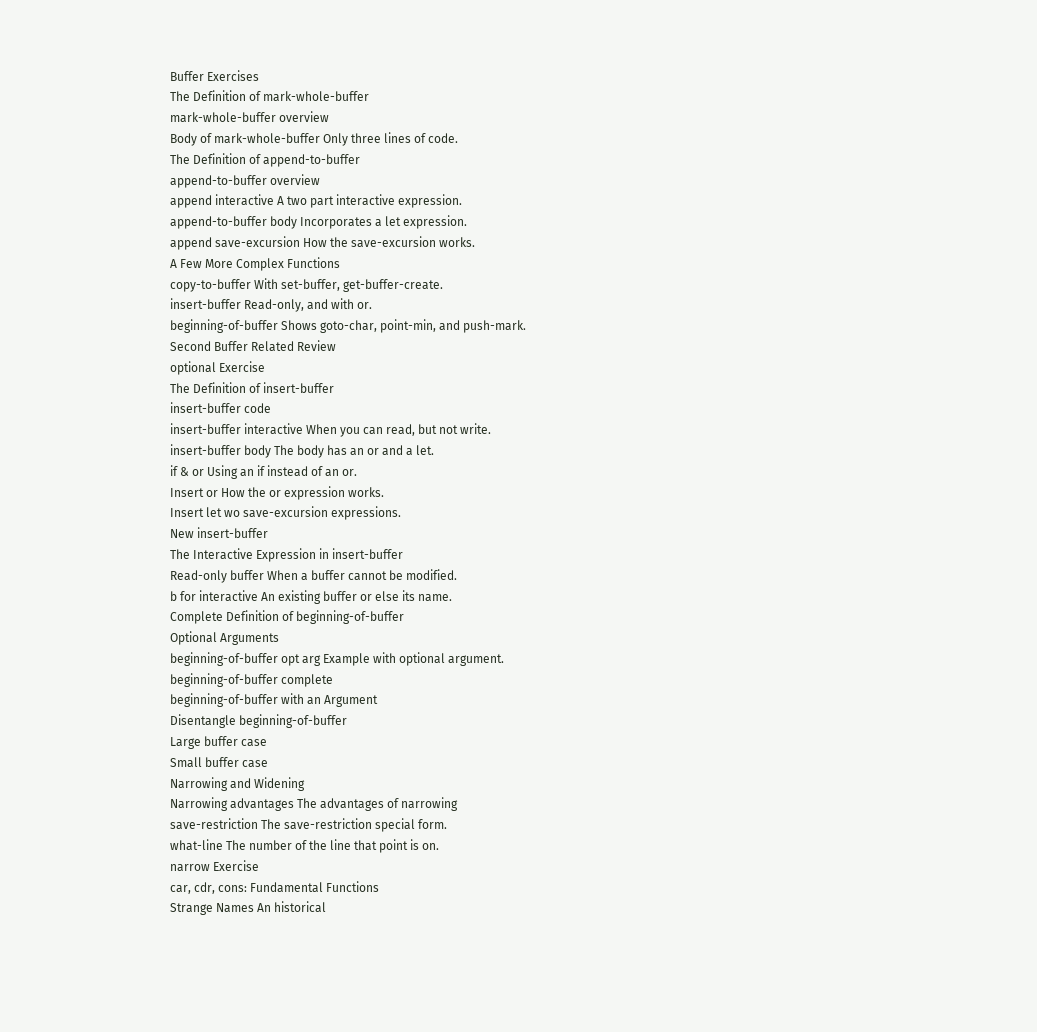Buffer Exercises
The Definition of mark-whole-buffer
mark-whole-buffer overview
Body of mark-whole-buffer Only three lines of code.
The Definition of append-to-buffer
append-to-buffer overview
append interactive A two part interactive expression.
append-to-buffer body Incorporates a let expression.
append save-excursion How the save-excursion works.
A Few More Complex Functions
copy-to-buffer With set-buffer, get-buffer-create.
insert-buffer Read-only, and with or.
beginning-of-buffer Shows goto-char, point-min, and push-mark.
Second Buffer Related Review
optional Exercise
The Definition of insert-buffer
insert-buffer code
insert-buffer interactive When you can read, but not write.
insert-buffer body The body has an or and a let.
if & or Using an if instead of an or.
Insert or How the or expression works.
Insert let wo save-excursion expressions.
New insert-buffer
The Interactive Expression in insert-buffer
Read-only buffer When a buffer cannot be modified.
b for interactive An existing buffer or else its name.
Complete Definition of beginning-of-buffer
Optional Arguments
beginning-of-buffer opt arg Example with optional argument.
beginning-of-buffer complete
beginning-of-buffer with an Argument
Disentangle beginning-of-buffer
Large buffer case
Small buffer case
Narrowing and Widening
Narrowing advantages The advantages of narrowing
save-restriction The save-restriction special form.
what-line The number of the line that point is on.
narrow Exercise
car, cdr, cons: Fundamental Functions
Strange Names An historical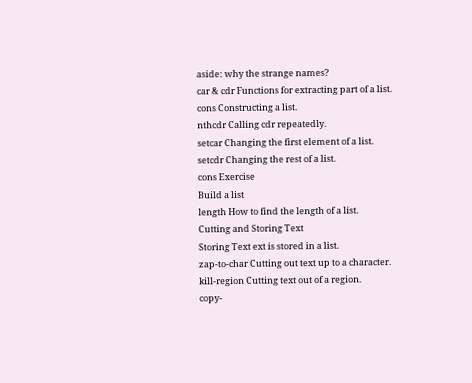aside: why the strange names?
car & cdr Functions for extracting part of a list.
cons Constructing a list.
nthcdr Calling cdr repeatedly.
setcar Changing the first element of a list.
setcdr Changing the rest of a list.
cons Exercise
Build a list
length How to find the length of a list.
Cutting and Storing Text
Storing Text ext is stored in a list.
zap-to-char Cutting out text up to a character.
kill-region Cutting text out of a region.
copy-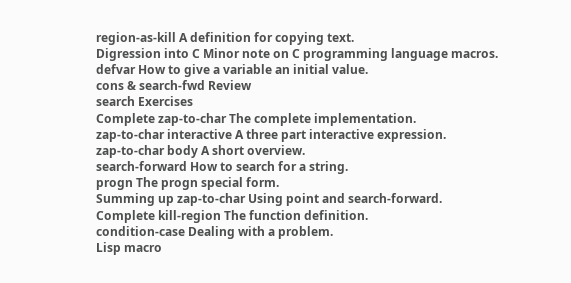region-as-kill A definition for copying text.
Digression into C Minor note on C programming language macros.
defvar How to give a variable an initial value.
cons & search-fwd Review
search Exercises
Complete zap-to-char The complete implementation.
zap-to-char interactive A three part interactive expression.
zap-to-char body A short overview.
search-forward How to search for a string.
progn The progn special form.
Summing up zap-to-char Using point and search-forward.
Complete kill-region The function definition.
condition-case Dealing with a problem.
Lisp macro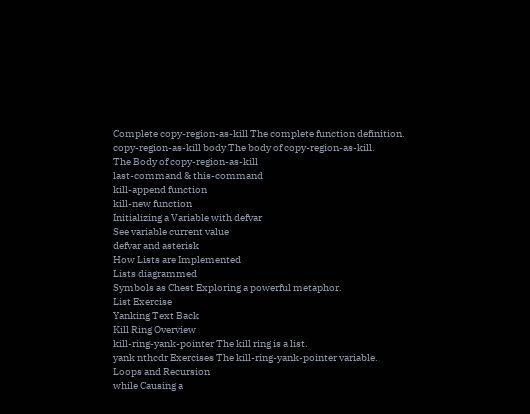Complete copy-region-as-kill The complete function definition.
copy-region-as-kill body The body of copy-region-as-kill.
The Body of copy-region-as-kill
last-command & this-command
kill-append function
kill-new function
Initializing a Variable with defvar
See variable current value
defvar and asterisk
How Lists are Implemented
Lists diagrammed
Symbols as Chest Exploring a powerful metaphor.
List Exercise
Yanking Text Back
Kill Ring Overview
kill-ring-yank-pointer The kill ring is a list.
yank nthcdr Exercises The kill-ring-yank-pointer variable.
Loops and Recursion
while Causing a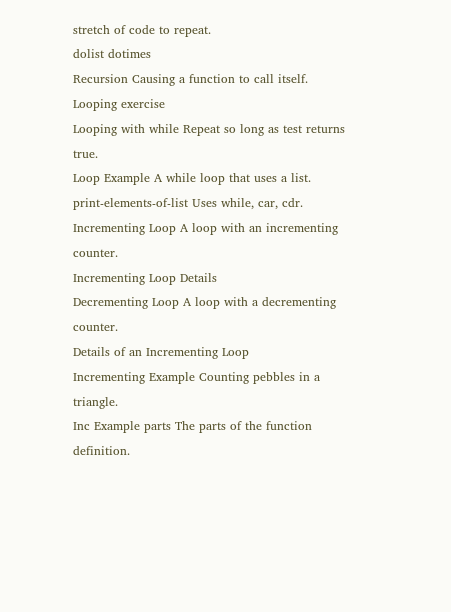stretch of code to repeat.
dolist dotimes
Recursion Causing a function to call itself.
Looping exercise
Looping with while Repeat so long as test returns true.
Loop Example A while loop that uses a list.
print-elements-of-list Uses while, car, cdr.
Incrementing Loop A loop with an incrementing counter.
Incrementing Loop Details
Decrementing Loop A loop with a decrementing counter.
Details of an Incrementing Loop
Incrementing Example Counting pebbles in a triangle.
Inc Example parts The parts of the function definition.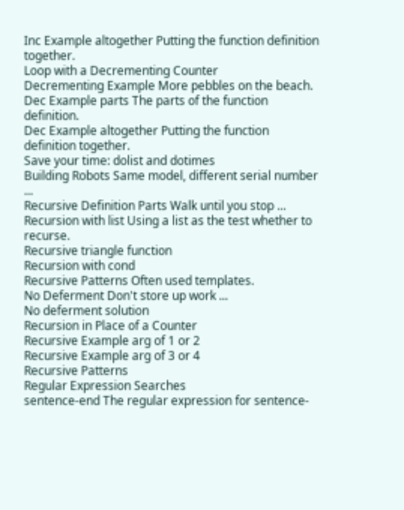Inc Example altogether Putting the function definition together.
Loop with a Decrementing Counter
Decrementing Example More pebbles on the beach.
Dec Example parts The parts of the function definition.
Dec Example altogether Putting the function definition together.
Save your time: dolist and dotimes
Building Robots Same model, different serial number ...
Recursive Definition Parts Walk until you stop ...
Recursion with list Using a list as the test whether to recurse.
Recursive triangle function
Recursion with cond
Recursive Patterns Often used templates.
No Deferment Don't store up work ...
No deferment solution
Recursion in Place of a Counter
Recursive Example arg of 1 or 2
Recursive Example arg of 3 or 4
Recursive Patterns
Regular Expression Searches
sentence-end The regular expression for sentence-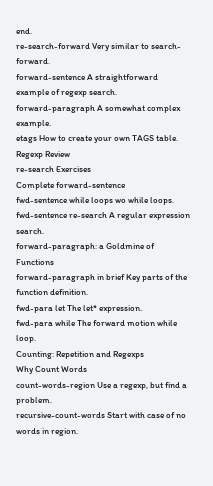end.
re-search-forward Very similar to search-forward.
forward-sentence A straightforward example of regexp search.
forward-paragraph A somewhat complex example.
etags How to create your own TAGS table.
Regexp Review
re-search Exercises
Complete forward-sentence
fwd-sentence while loops wo while loops.
fwd-sentence re-search A regular expression search.
forward-paragraph: a Goldmine of Functions
forward-paragraph in brief Key parts of the function definition.
fwd-para let The let* expression.
fwd-para while The forward motion while loop.
Counting: Repetition and Regexps
Why Count Words
count-words-region Use a regexp, but find a problem.
recursive-count-words Start with case of no words in region.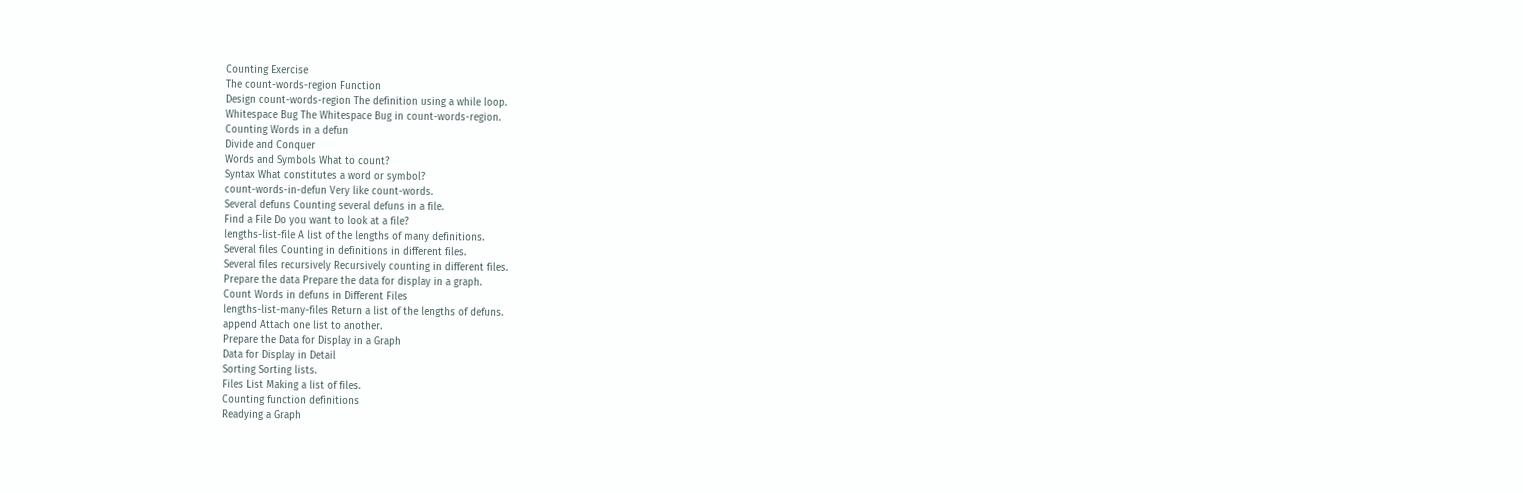Counting Exercise
The count-words-region Function
Design count-words-region The definition using a while loop.
Whitespace Bug The Whitespace Bug in count-words-region.
Counting Words in a defun
Divide and Conquer
Words and Symbols What to count?
Syntax What constitutes a word or symbol?
count-words-in-defun Very like count-words.
Several defuns Counting several defuns in a file.
Find a File Do you want to look at a file?
lengths-list-file A list of the lengths of many definitions.
Several files Counting in definitions in different files.
Several files recursively Recursively counting in different files.
Prepare the data Prepare the data for display in a graph.
Count Words in defuns in Different Files
lengths-list-many-files Return a list of the lengths of defuns.
append Attach one list to another.
Prepare the Data for Display in a Graph
Data for Display in Detail
Sorting Sorting lists.
Files List Making a list of files.
Counting function definitions
Readying a Graph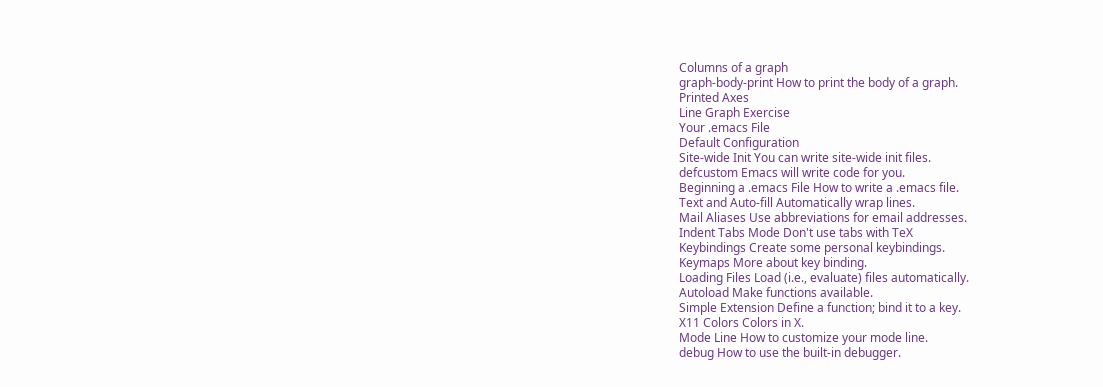Columns of a graph
graph-body-print How to print the body of a graph.
Printed Axes
Line Graph Exercise
Your .emacs File
Default Configuration
Site-wide Init You can write site-wide init files.
defcustom Emacs will write code for you.
Beginning a .emacs File How to write a .emacs file.
Text and Auto-fill Automatically wrap lines.
Mail Aliases Use abbreviations for email addresses.
Indent Tabs Mode Don't use tabs with TeX
Keybindings Create some personal keybindings.
Keymaps More about key binding.
Loading Files Load (i.e., evaluate) files automatically.
Autoload Make functions available.
Simple Extension Define a function; bind it to a key.
X11 Colors Colors in X.
Mode Line How to customize your mode line.
debug How to use the built-in debugger.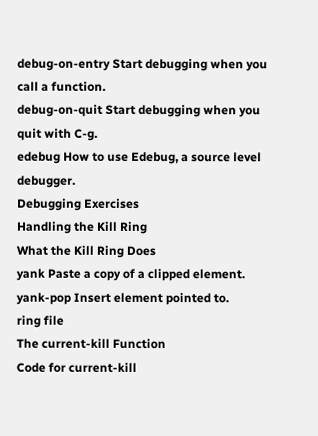debug-on-entry Start debugging when you call a function.
debug-on-quit Start debugging when you quit with C-g.
edebug How to use Edebug, a source level debugger.
Debugging Exercises
Handling the Kill Ring
What the Kill Ring Does
yank Paste a copy of a clipped element.
yank-pop Insert element pointed to.
ring file
The current-kill Function
Code for current-kill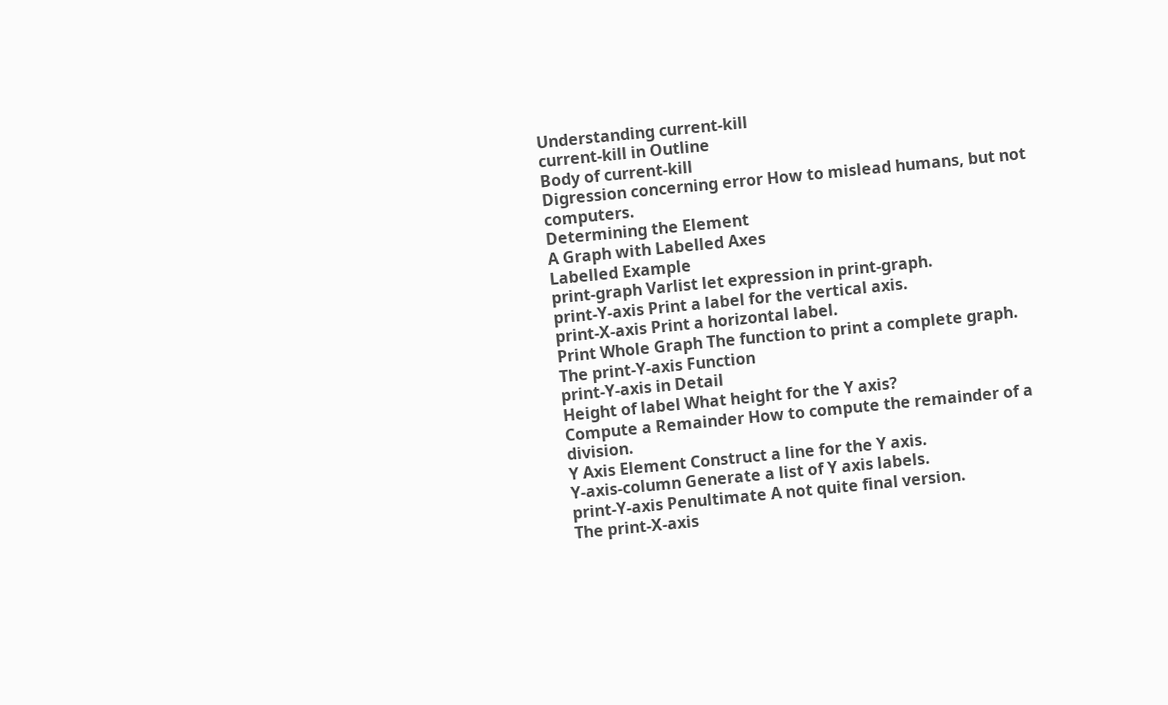Understanding current-kill
current-kill in Outline
Body of current-kill
Digression concerning error How to mislead humans, but not computers.
Determining the Element
A Graph with Labelled Axes
Labelled Example
print-graph Varlist let expression in print-graph.
print-Y-axis Print a label for the vertical axis.
print-X-axis Print a horizontal label.
Print Whole Graph The function to print a complete graph.
The print-Y-axis Function
print-Y-axis in Detail
Height of label What height for the Y axis?
Compute a Remainder How to compute the remainder of a division.
Y Axis Element Construct a line for the Y axis.
Y-axis-column Generate a list of Y axis labels.
print-Y-axis Penultimate A not quite final version.
The print-X-axis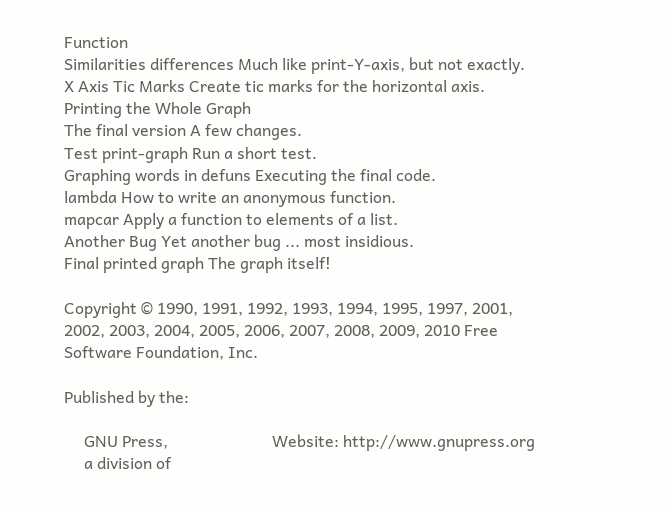Function
Similarities differences Much like print-Y-axis, but not exactly.
X Axis Tic Marks Create tic marks for the horizontal axis.
Printing the Whole Graph
The final version A few changes.
Test print-graph Run a short test.
Graphing words in defuns Executing the final code.
lambda How to write an anonymous function.
mapcar Apply a function to elements of a list.
Another Bug Yet another bug ... most insidious.
Final printed graph The graph itself!

Copyright © 1990, 1991, 1992, 1993, 1994, 1995, 1997, 2001, 2002, 2003, 2004, 2005, 2006, 2007, 2008, 2009, 2010 Free Software Foundation, Inc.

Published by the:

     GNU Press,                          Website: http://www.gnupress.org
     a division of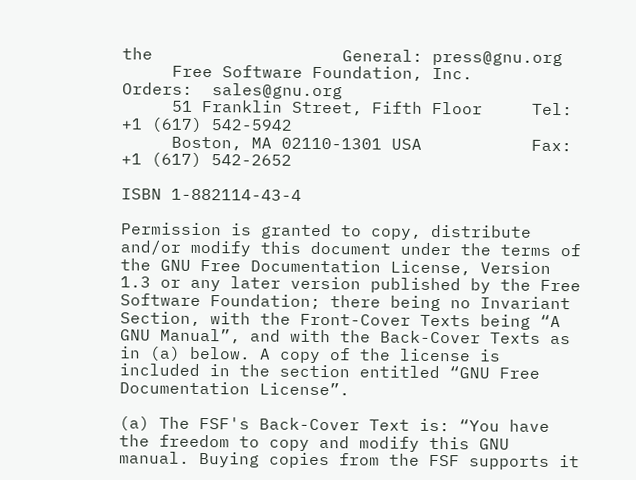the                   General: press@gnu.org
     Free Software Foundation, Inc.      Orders:  sales@gnu.org
     51 Franklin Street, Fifth Floor     Tel: +1 (617) 542-5942
     Boston, MA 02110-1301 USA           Fax: +1 (617) 542-2652

ISBN 1-882114-43-4

Permission is granted to copy, distribute and/or modify this document under the terms of the GNU Free Documentation License, Version 1.3 or any later version published by the Free Software Foundation; there being no Invariant Section, with the Front-Cover Texts being “A GNU Manual”, and with the Back-Cover Texts as in (a) below. A copy of the license is included in the section entitled “GNU Free Documentation License”.

(a) The FSF's Back-Cover Text is: “You have the freedom to copy and modify this GNU manual. Buying copies from the FSF supports it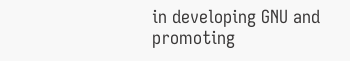in developing GNU and promoting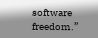software freedom.”